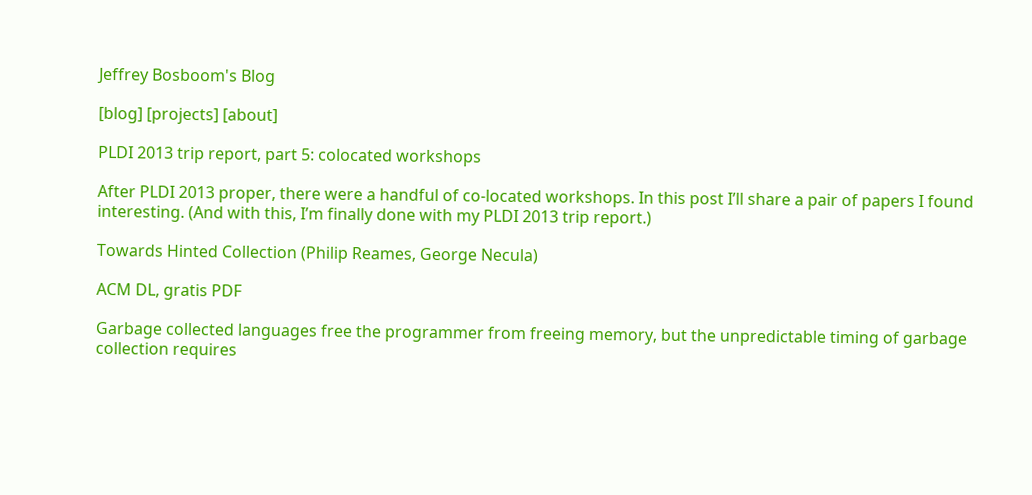Jeffrey Bosboom's Blog

[blog] [projects] [about]

PLDI 2013 trip report, part 5: colocated workshops

After PLDI 2013 proper, there were a handful of co-located workshops. In this post I’ll share a pair of papers I found interesting. (And with this, I’m finally done with my PLDI 2013 trip report.)

Towards Hinted Collection (Philip Reames, George Necula)

ACM DL, gratis PDF

Garbage collected languages free the programmer from freeing memory, but the unpredictable timing of garbage collection requires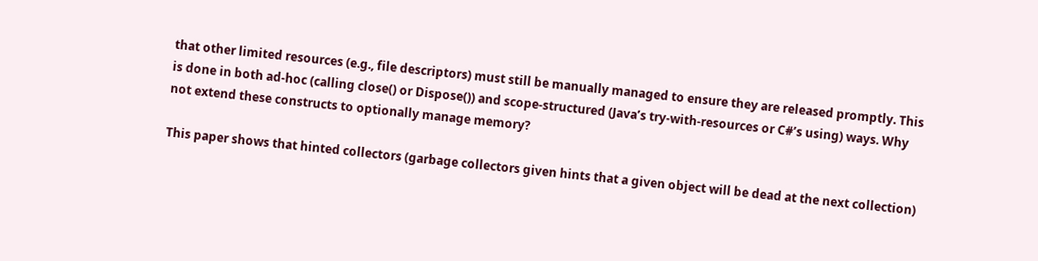that other limited resources (e.g., file descriptors) must still be manually managed to ensure they are released promptly. This is done in both ad-hoc (calling close() or Dispose()) and scope-structured (Java’s try-with-resources or C#’s using) ways. Why not extend these constructs to optionally manage memory?

This paper shows that hinted collectors (garbage collectors given hints that a given object will be dead at the next collection)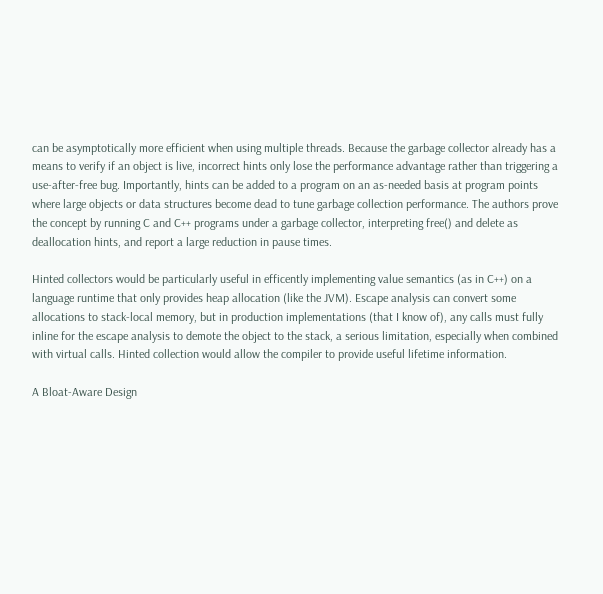can be asymptotically more efficient when using multiple threads. Because the garbage collector already has a means to verify if an object is live, incorrect hints only lose the performance advantage rather than triggering a use-after-free bug. Importantly, hints can be added to a program on an as-needed basis at program points where large objects or data structures become dead to tune garbage collection performance. The authors prove the concept by running C and C++ programs under a garbage collector, interpreting free() and delete as deallocation hints, and report a large reduction in pause times.

Hinted collectors would be particularly useful in efficently implementing value semantics (as in C++) on a language runtime that only provides heap allocation (like the JVM). Escape analysis can convert some allocations to stack-local memory, but in production implementations (that I know of), any calls must fully inline for the escape analysis to demote the object to the stack, a serious limitation, especially when combined with virtual calls. Hinted collection would allow the compiler to provide useful lifetime information.

A Bloat-Aware Design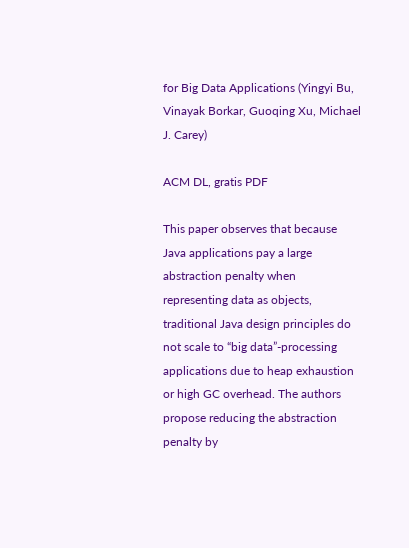for Big Data Applications (Yingyi Bu, Vinayak Borkar, Guoqing Xu, Michael J. Carey)

ACM DL, gratis PDF

This paper observes that because Java applications pay a large abstraction penalty when representing data as objects, traditional Java design principles do not scale to “big data”-processing applications due to heap exhaustion or high GC overhead. The authors propose reducing the abstraction penalty by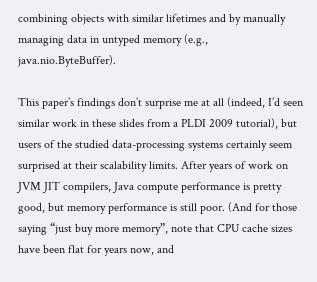combining objects with similar lifetimes and by manually managing data in untyped memory (e.g., java.nio.ByteBuffer).

This paper’s findings don’t surprise me at all (indeed, I’d seen similar work in these slides from a PLDI 2009 tutorial), but users of the studied data-processing systems certainly seem surprised at their scalability limits. After years of work on JVM JIT compilers, Java compute performance is pretty good, but memory performance is still poor. (And for those saying “just buy more memory”, note that CPU cache sizes have been flat for years now, and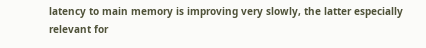latency to main memory is improving very slowly, the latter especially relevant for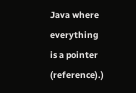Java where everything is a pointer (reference).)